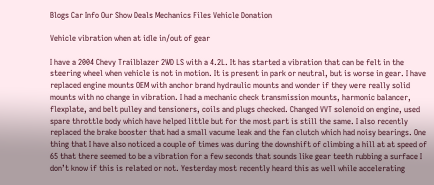Blogs Car Info Our Show Deals Mechanics Files Vehicle Donation

Vehicle vibration when at idle in/out of gear

I have a 2004 Chevy Trailblazer 2WD LS with a 4.2L. It has started a vibration that can be felt in the steering wheel when vehicle is not in motion. It is present in park or neutral, but is worse in gear. I have replaced engine mounts OEM with anchor brand hydraulic mounts and wonder if they were really solid mounts with no change in vibration. I had a mechanic check transmission mounts, harmonic balancer, flexplate, and belt pulley and tensioners, coils and plugs checked. Changed VVT solenoid on engine, used spare throttle body which have helped little but for the most part is still the same. I also recently replaced the brake booster that had a small vacume leak and the fan clutch which had noisy bearings. One thing that I have also noticed a couple of times was during the downshift of climbing a hill at at speed of 65 that there seemed to be a vibration for a few seconds that sounds like gear teeth rubbing a surface I don’t know if this is related or not. Yesterday most recently heard this as well while accelerating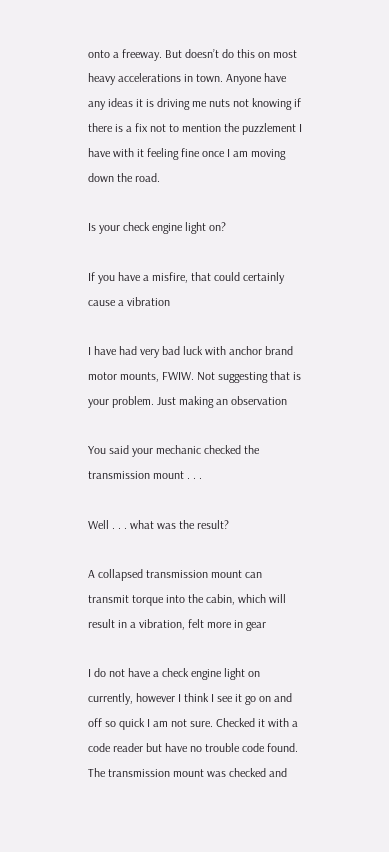onto a freeway. But doesn’t do this on most heavy accelerations in town. Anyone have any ideas it is driving me nuts not knowing if there is a fix not to mention the puzzlement I have with it feeling fine once I am moving down the road.

Is your check engine light on?

If you have a misfire, that could certainly cause a vibration

I have had very bad luck with anchor brand motor mounts, FWIW. Not suggesting that is your problem. Just making an observation

You said your mechanic checked the transmission mount . . .

Well . . . what was the result?

A collapsed transmission mount can transmit torque into the cabin, which will result in a vibration, felt more in gear

I do not have a check engine light on currently, however I think I see it go on and off so quick I am not sure. Checked it with a code reader but have no trouble code found. The transmission mount was checked and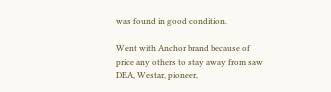was found in good condition.

Went with Anchor brand because of price any others to stay away from saw DEA, Westar, pioneer,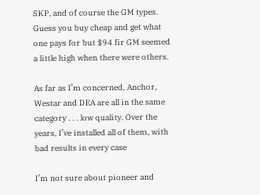SKP, and of course the GM types. Guess you buy cheap and get what one pays for but $94 fir GM seemed a little high when there were others.

As far as I’m concerned, Anchor, Westar and DEA are all in the same category . . . low quality. Over the years, I’ve installed all of them, with bad results in every case

I’m not sure about pioneer and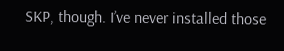SKP, though. I’ve never installed those